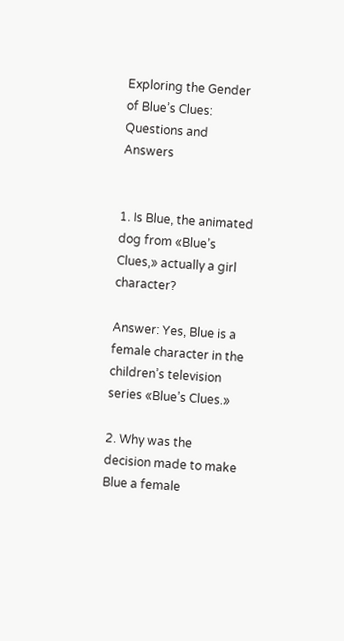Exploring the Gender of Blue’s Clues: Questions and Answers


1. Is Blue, the animated dog from «Blue’s Clues,» actually a girl character?

Answer: Yes, Blue is a female character in the children’s television series «Blue’s Clues.»

2. Why was the decision made to make Blue a female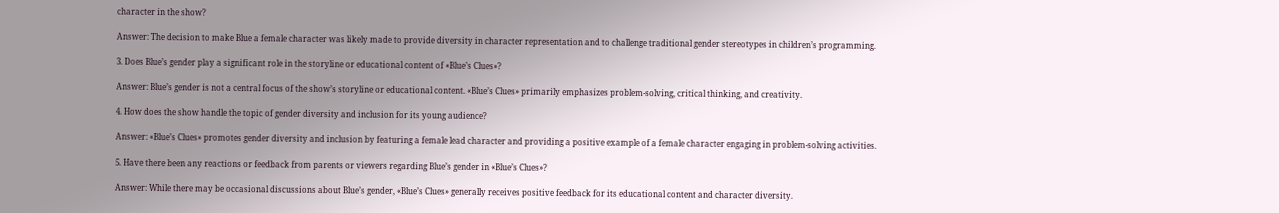character in the show?

Answer: The decision to make Blue a female character was likely made to provide diversity in character representation and to challenge traditional gender stereotypes in children’s programming.

3. Does Blue’s gender play a significant role in the storyline or educational content of «Blue’s Clues»?

Answer: Blue’s gender is not a central focus of the show’s storyline or educational content. «Blue’s Clues» primarily emphasizes problem-solving, critical thinking, and creativity.

4. How does the show handle the topic of gender diversity and inclusion for its young audience?

Answer: «Blue’s Clues» promotes gender diversity and inclusion by featuring a female lead character and providing a positive example of a female character engaging in problem-solving activities.

5. Have there been any reactions or feedback from parents or viewers regarding Blue’s gender in «Blue’s Clues»?

Answer: While there may be occasional discussions about Blue’s gender, «Blue’s Clues» generally receives positive feedback for its educational content and character diversity.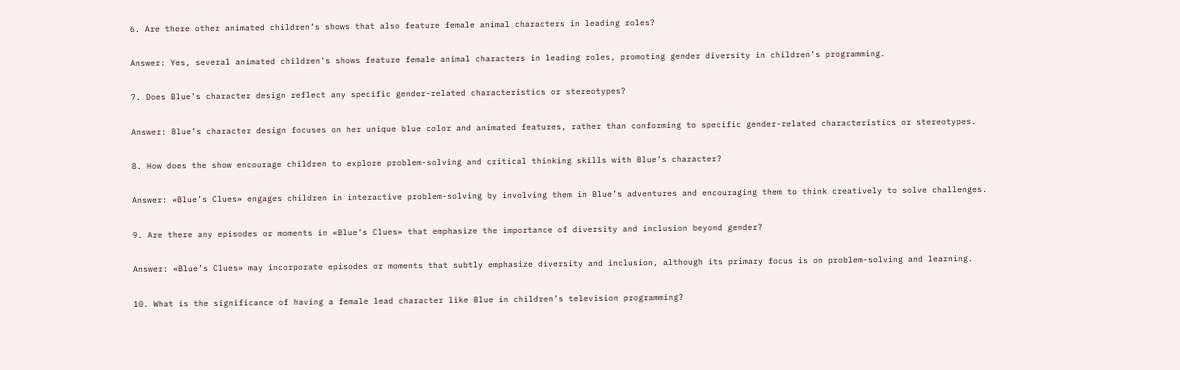6. Are there other animated children’s shows that also feature female animal characters in leading roles?

Answer: Yes, several animated children’s shows feature female animal characters in leading roles, promoting gender diversity in children’s programming.

7. Does Blue’s character design reflect any specific gender-related characteristics or stereotypes?

Answer: Blue’s character design focuses on her unique blue color and animated features, rather than conforming to specific gender-related characteristics or stereotypes.

8. How does the show encourage children to explore problem-solving and critical thinking skills with Blue’s character?

Answer: «Blue’s Clues» engages children in interactive problem-solving by involving them in Blue’s adventures and encouraging them to think creatively to solve challenges.

9. Are there any episodes or moments in «Blue’s Clues» that emphasize the importance of diversity and inclusion beyond gender?

Answer: «Blue’s Clues» may incorporate episodes or moments that subtly emphasize diversity and inclusion, although its primary focus is on problem-solving and learning.

10. What is the significance of having a female lead character like Blue in children’s television programming?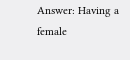Answer: Having a female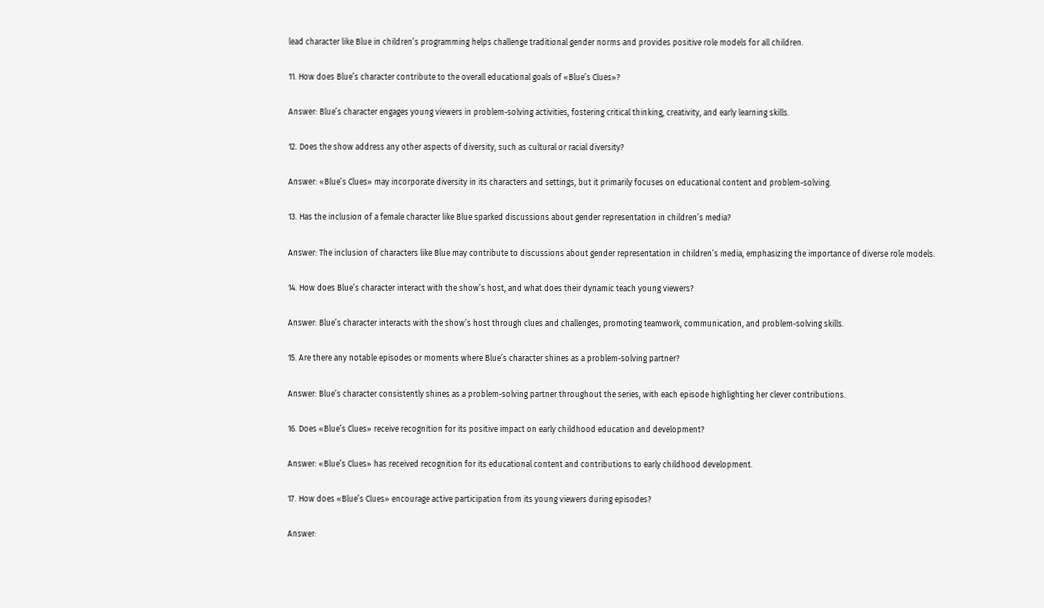lead character like Blue in children’s programming helps challenge traditional gender norms and provides positive role models for all children.

11. How does Blue’s character contribute to the overall educational goals of «Blue’s Clues»?

Answer: Blue’s character engages young viewers in problem-solving activities, fostering critical thinking, creativity, and early learning skills.

12. Does the show address any other aspects of diversity, such as cultural or racial diversity?

Answer: «Blue’s Clues» may incorporate diversity in its characters and settings, but it primarily focuses on educational content and problem-solving.

13. Has the inclusion of a female character like Blue sparked discussions about gender representation in children’s media?

Answer: The inclusion of characters like Blue may contribute to discussions about gender representation in children’s media, emphasizing the importance of diverse role models.

14. How does Blue’s character interact with the show’s host, and what does their dynamic teach young viewers?

Answer: Blue’s character interacts with the show’s host through clues and challenges, promoting teamwork, communication, and problem-solving skills.

15. Are there any notable episodes or moments where Blue’s character shines as a problem-solving partner?

Answer: Blue’s character consistently shines as a problem-solving partner throughout the series, with each episode highlighting her clever contributions.

16. Does «Blue’s Clues» receive recognition for its positive impact on early childhood education and development?

Answer: «Blue’s Clues» has received recognition for its educational content and contributions to early childhood development.

17. How does «Blue’s Clues» encourage active participation from its young viewers during episodes?

Answer: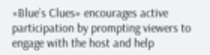«Blue’s Clues» encourages active participation by prompting viewers to engage with the host and help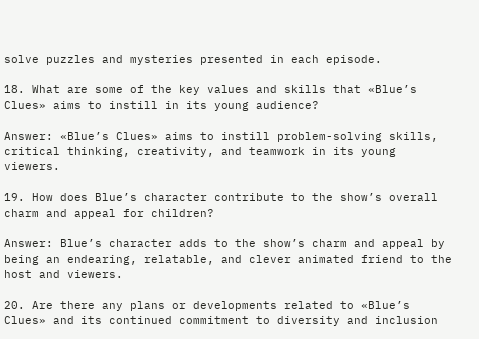solve puzzles and mysteries presented in each episode.

18. What are some of the key values and skills that «Blue’s Clues» aims to instill in its young audience?

Answer: «Blue’s Clues» aims to instill problem-solving skills, critical thinking, creativity, and teamwork in its young viewers.

19. How does Blue’s character contribute to the show’s overall charm and appeal for children?

Answer: Blue’s character adds to the show’s charm and appeal by being an endearing, relatable, and clever animated friend to the host and viewers.

20. Are there any plans or developments related to «Blue’s Clues» and its continued commitment to diversity and inclusion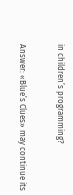in children’s programming?

Answer: «Blue’s Clues» may continue its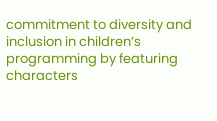commitment to diversity and inclusion in children’s programming by featuring characters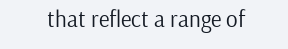that reflect a range of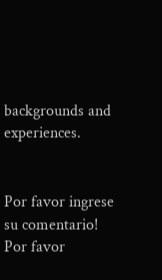backgrounds and experiences.


Por favor ingrese su comentario!
Por favor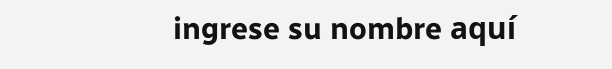ingrese su nombre aquí